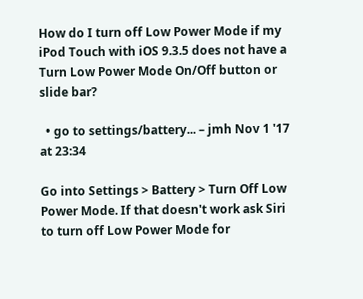How do I turn off Low Power Mode if my iPod Touch with iOS 9.3.5 does not have a Turn Low Power Mode On/Off button or slide bar?

  • go to settings/battery... – jmh Nov 1 '17 at 23:34

Go into Settings > Battery > Turn Off Low Power Mode. If that doesn't work ask Siri to turn off Low Power Mode for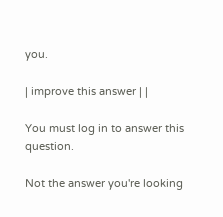you.

| improve this answer | |

You must log in to answer this question.

Not the answer you're looking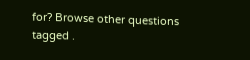for? Browse other questions tagged .